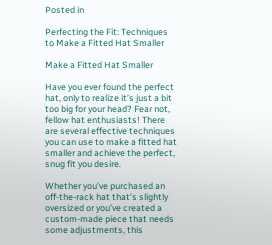Posted in

Perfecting the Fit: Techniques to Make a Fitted Hat Smaller

Make a Fitted Hat Smaller

Have you ever found the perfect hat, only to realize it’s just a bit too big for your head? Fear not, fellow hat enthusiasts! There are several effective techniques you can use to make a fitted hat smaller and achieve the perfect, snug fit you desire.

Whether you’ve purchased an off-the-rack hat that’s slightly oversized or you’ve created a custom-made piece that needs some adjustments, this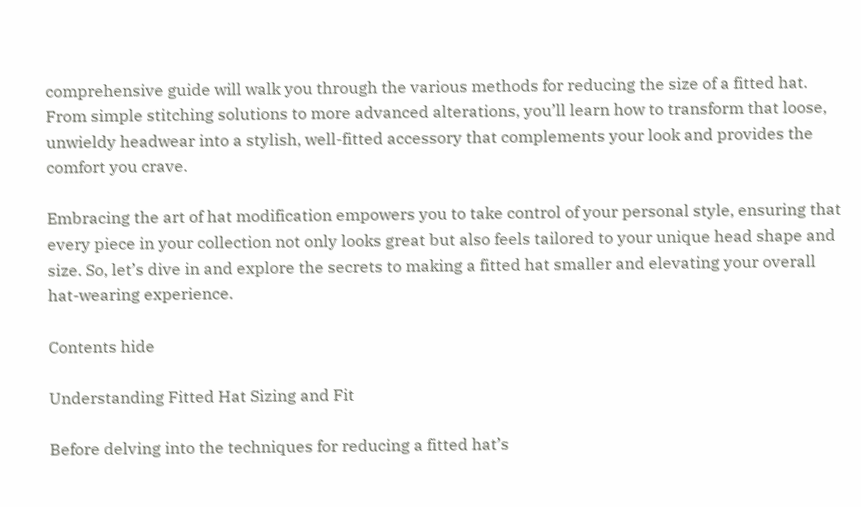comprehensive guide will walk you through the various methods for reducing the size of a fitted hat. From simple stitching solutions to more advanced alterations, you’ll learn how to transform that loose, unwieldy headwear into a stylish, well-fitted accessory that complements your look and provides the comfort you crave.

Embracing the art of hat modification empowers you to take control of your personal style, ensuring that every piece in your collection not only looks great but also feels tailored to your unique head shape and size. So, let’s dive in and explore the secrets to making a fitted hat smaller and elevating your overall hat-wearing experience.

Contents hide

Understanding Fitted Hat Sizing and Fit

Before delving into the techniques for reducing a fitted hat’s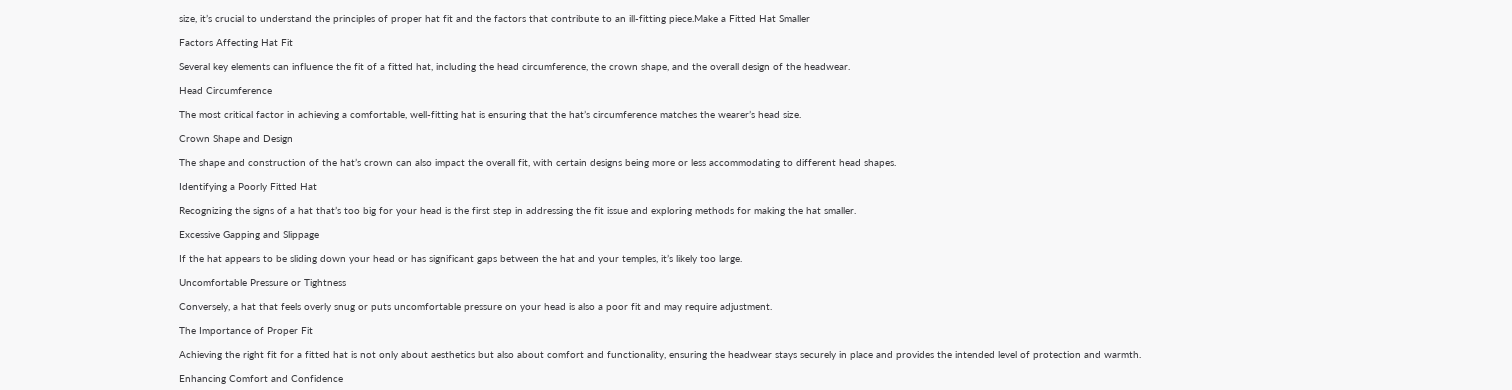size, it’s crucial to understand the principles of proper hat fit and the factors that contribute to an ill-fitting piece.Make a Fitted Hat Smaller

Factors Affecting Hat Fit

Several key elements can influence the fit of a fitted hat, including the head circumference, the crown shape, and the overall design of the headwear.

Head Circumference

The most critical factor in achieving a comfortable, well-fitting hat is ensuring that the hat’s circumference matches the wearer’s head size.

Crown Shape and Design

The shape and construction of the hat’s crown can also impact the overall fit, with certain designs being more or less accommodating to different head shapes.

Identifying a Poorly Fitted Hat

Recognizing the signs of a hat that’s too big for your head is the first step in addressing the fit issue and exploring methods for making the hat smaller.

Excessive Gapping and Slippage

If the hat appears to be sliding down your head or has significant gaps between the hat and your temples, it’s likely too large.

Uncomfortable Pressure or Tightness

Conversely, a hat that feels overly snug or puts uncomfortable pressure on your head is also a poor fit and may require adjustment.

The Importance of Proper Fit

Achieving the right fit for a fitted hat is not only about aesthetics but also about comfort and functionality, ensuring the headwear stays securely in place and provides the intended level of protection and warmth.

Enhancing Comfort and Confidence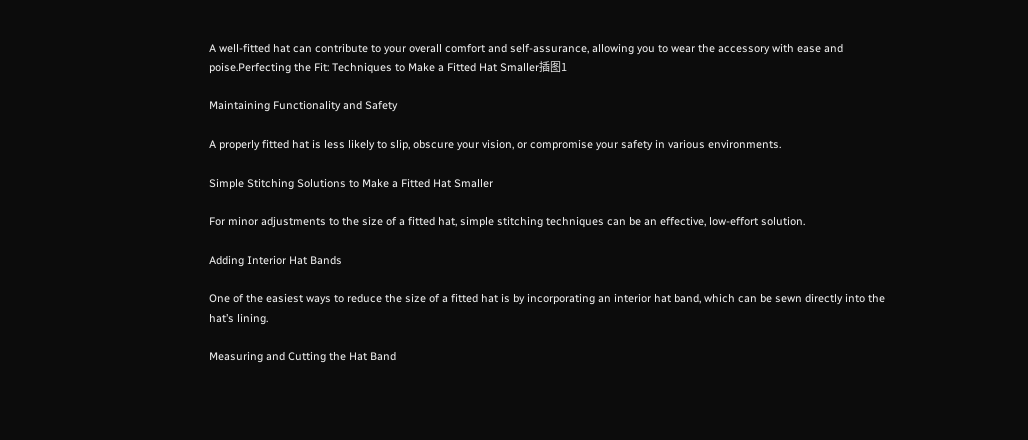A well-fitted hat can contribute to your overall comfort and self-assurance, allowing you to wear the accessory with ease and poise.Perfecting the Fit: Techniques to Make a Fitted Hat Smaller插图1

Maintaining Functionality and Safety

A properly fitted hat is less likely to slip, obscure your vision, or compromise your safety in various environments.

Simple Stitching Solutions to Make a Fitted Hat Smaller

For minor adjustments to the size of a fitted hat, simple stitching techniques can be an effective, low-effort solution.

Adding Interior Hat Bands

One of the easiest ways to reduce the size of a fitted hat is by incorporating an interior hat band, which can be sewn directly into the hat’s lining.

Measuring and Cutting the Hat Band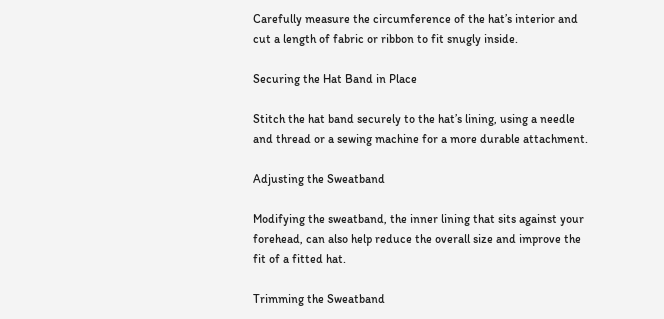Carefully measure the circumference of the hat’s interior and cut a length of fabric or ribbon to fit snugly inside.

Securing the Hat Band in Place

Stitch the hat band securely to the hat’s lining, using a needle and thread or a sewing machine for a more durable attachment.

Adjusting the Sweatband

Modifying the sweatband, the inner lining that sits against your forehead, can also help reduce the overall size and improve the fit of a fitted hat.

Trimming the Sweatband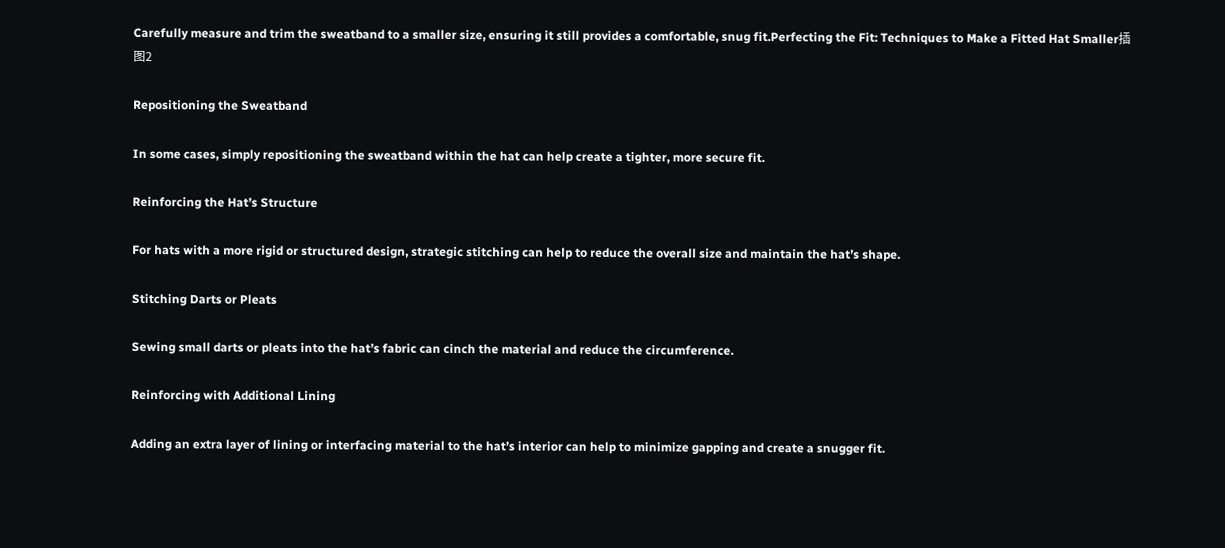Carefully measure and trim the sweatband to a smaller size, ensuring it still provides a comfortable, snug fit.Perfecting the Fit: Techniques to Make a Fitted Hat Smaller插图2

Repositioning the Sweatband

In some cases, simply repositioning the sweatband within the hat can help create a tighter, more secure fit.

Reinforcing the Hat’s Structure

For hats with a more rigid or structured design, strategic stitching can help to reduce the overall size and maintain the hat’s shape.

Stitching Darts or Pleats

Sewing small darts or pleats into the hat’s fabric can cinch the material and reduce the circumference.

Reinforcing with Additional Lining

Adding an extra layer of lining or interfacing material to the hat’s interior can help to minimize gapping and create a snugger fit.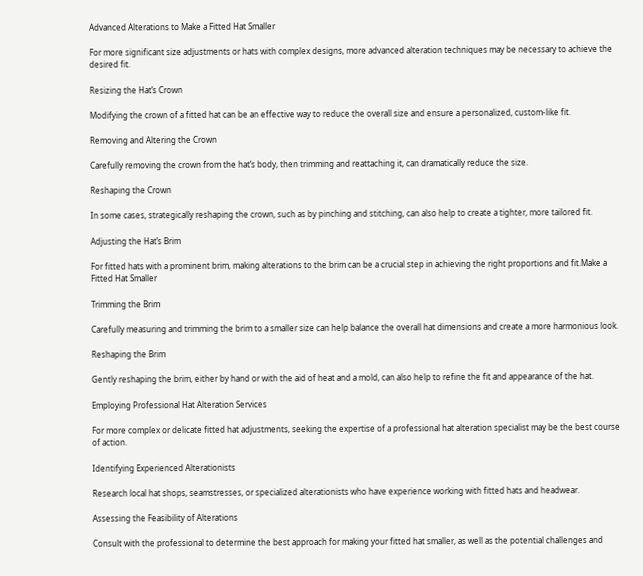Advanced Alterations to Make a Fitted Hat Smaller

For more significant size adjustments or hats with complex designs, more advanced alteration techniques may be necessary to achieve the desired fit.

Resizing the Hat’s Crown

Modifying the crown of a fitted hat can be an effective way to reduce the overall size and ensure a personalized, custom-like fit.

Removing and Altering the Crown

Carefully removing the crown from the hat’s body, then trimming and reattaching it, can dramatically reduce the size.

Reshaping the Crown

In some cases, strategically reshaping the crown, such as by pinching and stitching, can also help to create a tighter, more tailored fit.

Adjusting the Hat’s Brim

For fitted hats with a prominent brim, making alterations to the brim can be a crucial step in achieving the right proportions and fit.Make a Fitted Hat Smaller

Trimming the Brim

Carefully measuring and trimming the brim to a smaller size can help balance the overall hat dimensions and create a more harmonious look.

Reshaping the Brim

Gently reshaping the brim, either by hand or with the aid of heat and a mold, can also help to refine the fit and appearance of the hat.

Employing Professional Hat Alteration Services

For more complex or delicate fitted hat adjustments, seeking the expertise of a professional hat alteration specialist may be the best course of action.

Identifying Experienced Alterationists

Research local hat shops, seamstresses, or specialized alterationists who have experience working with fitted hats and headwear.

Assessing the Feasibility of Alterations

Consult with the professional to determine the best approach for making your fitted hat smaller, as well as the potential challenges and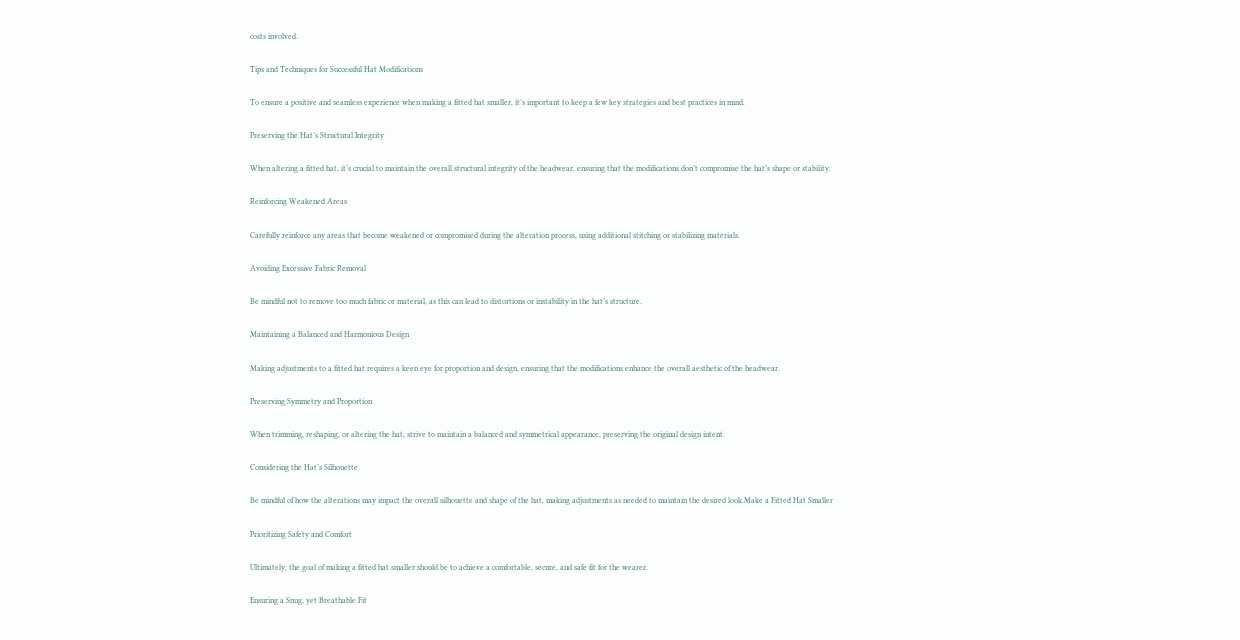costs involved.

Tips and Techniques for Successful Hat Modifications

To ensure a positive and seamless experience when making a fitted hat smaller, it’s important to keep a few key strategies and best practices in mind.

Preserving the Hat’s Structural Integrity

When altering a fitted hat, it’s crucial to maintain the overall structural integrity of the headwear, ensuring that the modifications don’t compromise the hat’s shape or stability.

Reinforcing Weakened Areas

Carefully reinforce any areas that become weakened or compromised during the alteration process, using additional stitching or stabilizing materials.

Avoiding Excessive Fabric Removal

Be mindful not to remove too much fabric or material, as this can lead to distortions or instability in the hat’s structure.

Maintaining a Balanced and Harmonious Design

Making adjustments to a fitted hat requires a keen eye for proportion and design, ensuring that the modifications enhance the overall aesthetic of the headwear.

Preserving Symmetry and Proportion

When trimming, reshaping, or altering the hat, strive to maintain a balanced and symmetrical appearance, preserving the original design intent.

Considering the Hat’s Silhouette

Be mindful of how the alterations may impact the overall silhouette and shape of the hat, making adjustments as needed to maintain the desired look.Make a Fitted Hat Smaller

Prioritizing Safety and Comfort

Ultimately, the goal of making a fitted hat smaller should be to achieve a comfortable, secure, and safe fit for the wearer.

Ensuring a Snug, yet Breathable Fit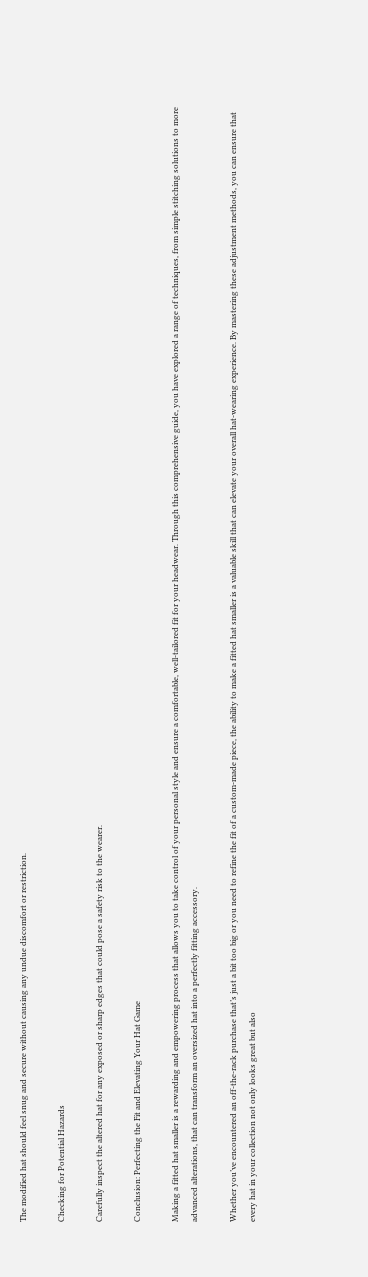The modified hat should feel snug and secure without causing any undue discomfort or restriction.

Checking for Potential Hazards

Carefully inspect the altered hat for any exposed or sharp edges that could pose a safety risk to the wearer.

Conclusion: Perfecting the Fit and Elevating Your Hat Game

Making a fitted hat smaller is a rewarding and empowering process that allows you to take control of your personal style and ensure a comfortable, well-tailored fit for your headwear. Through this comprehensive guide, you have explored a range of techniques, from simple stitching solutions to more advanced alterations, that can transform an oversized hat into a perfectly fitting accessory.

Whether you’ve encountered an off-the-rack purchase that’s just a bit too big or you need to refine the fit of a custom-made piece, the ability to make a fitted hat smaller is a valuable skill that can elevate your overall hat-wearing experience. By mastering these adjustment methods, you can ensure that every hat in your collection not only looks great but also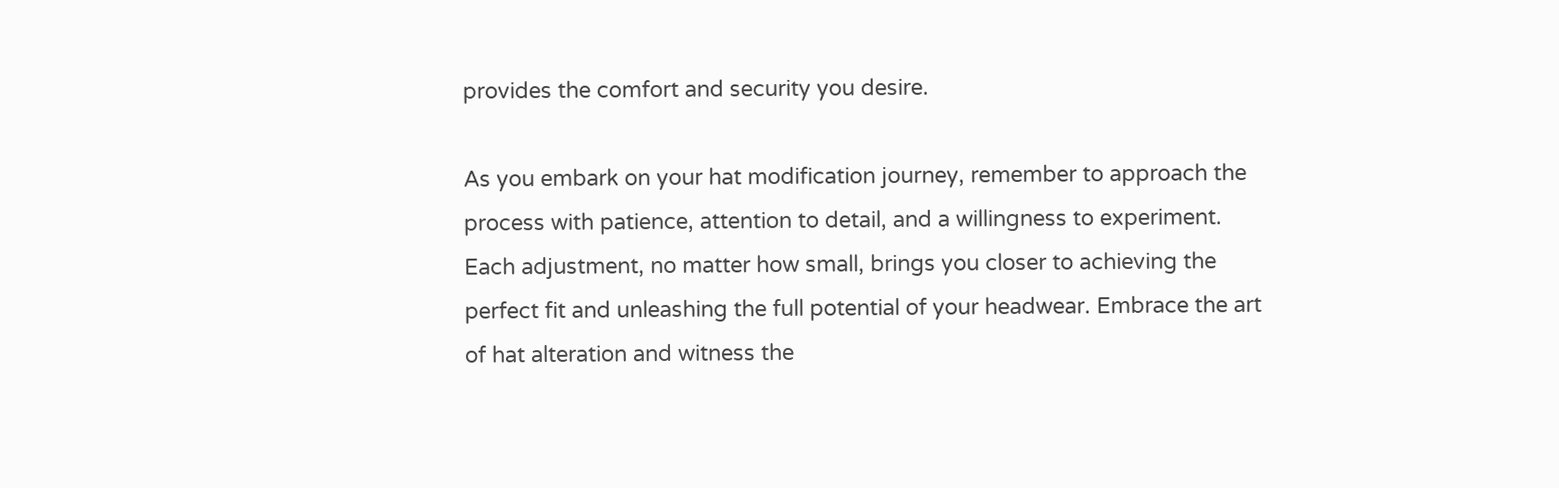provides the comfort and security you desire.

As you embark on your hat modification journey, remember to approach the process with patience, attention to detail, and a willingness to experiment. Each adjustment, no matter how small, brings you closer to achieving the perfect fit and unleashing the full potential of your headwear. Embrace the art of hat alteration and witness the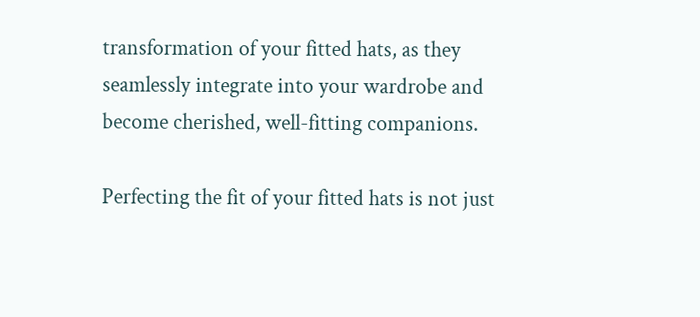transformation of your fitted hats, as they seamlessly integrate into your wardrobe and become cherished, well-fitting companions.

Perfecting the fit of your fitted hats is not just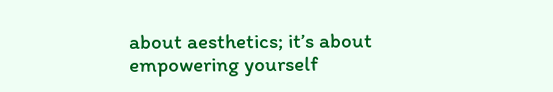about aesthetics; it’s about empowering yourself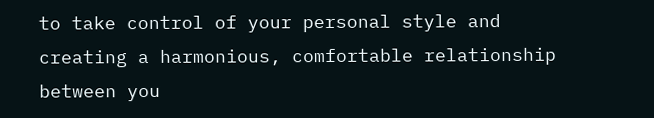to take control of your personal style and creating a harmonious, comfortable relationship between you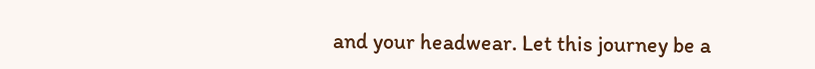and your headwear. Let this journey be a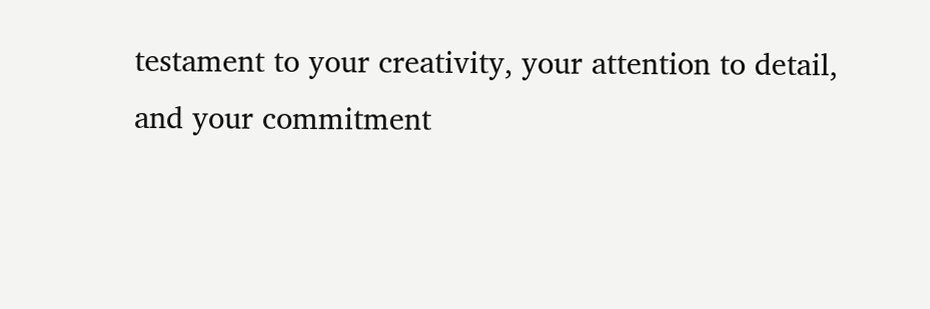testament to your creativity, your attention to detail, and your commitment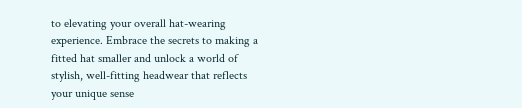to elevating your overall hat-wearing experience. Embrace the secrets to making a fitted hat smaller and unlock a world of stylish, well-fitting headwear that reflects your unique sense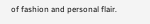of fashion and personal flair.